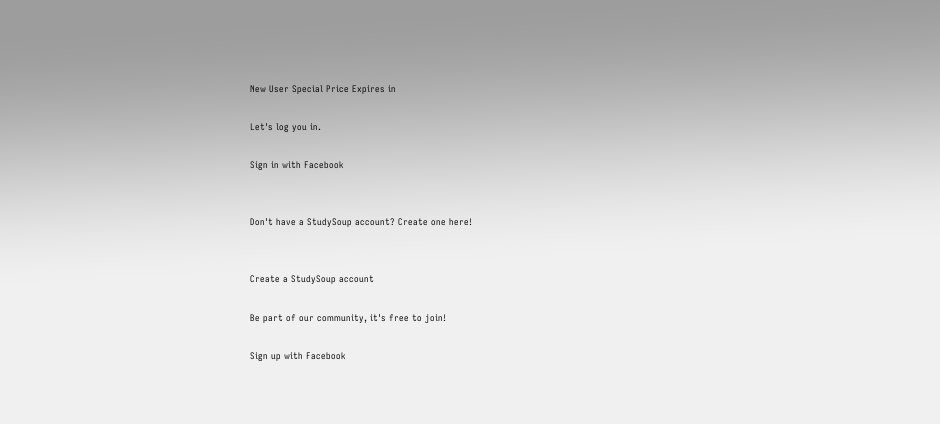New User Special Price Expires in

Let's log you in.

Sign in with Facebook


Don't have a StudySoup account? Create one here!


Create a StudySoup account

Be part of our community, it's free to join!

Sign up with Facebook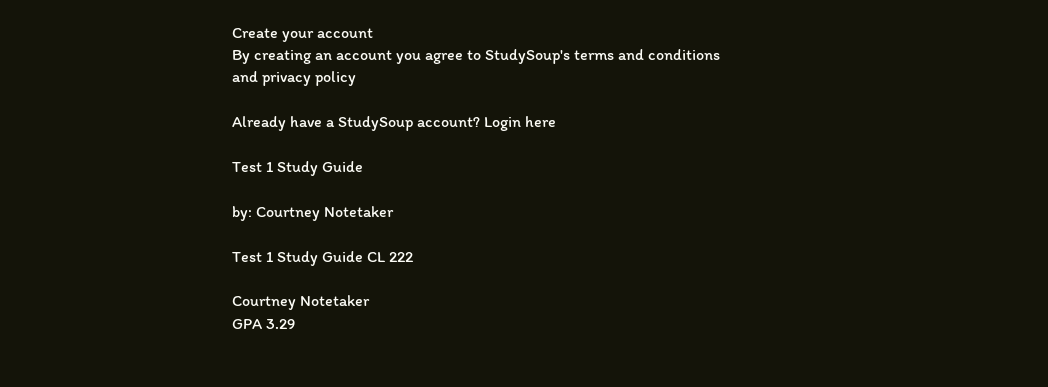Create your account
By creating an account you agree to StudySoup's terms and conditions and privacy policy

Already have a StudySoup account? Login here

Test 1 Study Guide

by: Courtney Notetaker

Test 1 Study Guide CL 222

Courtney Notetaker
GPA 3.29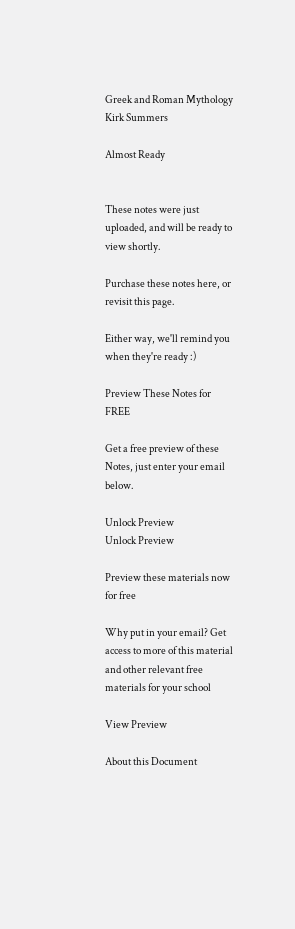Greek and Roman Mythology
Kirk Summers

Almost Ready


These notes were just uploaded, and will be ready to view shortly.

Purchase these notes here, or revisit this page.

Either way, we'll remind you when they're ready :)

Preview These Notes for FREE

Get a free preview of these Notes, just enter your email below.

Unlock Preview
Unlock Preview

Preview these materials now for free

Why put in your email? Get access to more of this material and other relevant free materials for your school

View Preview

About this Document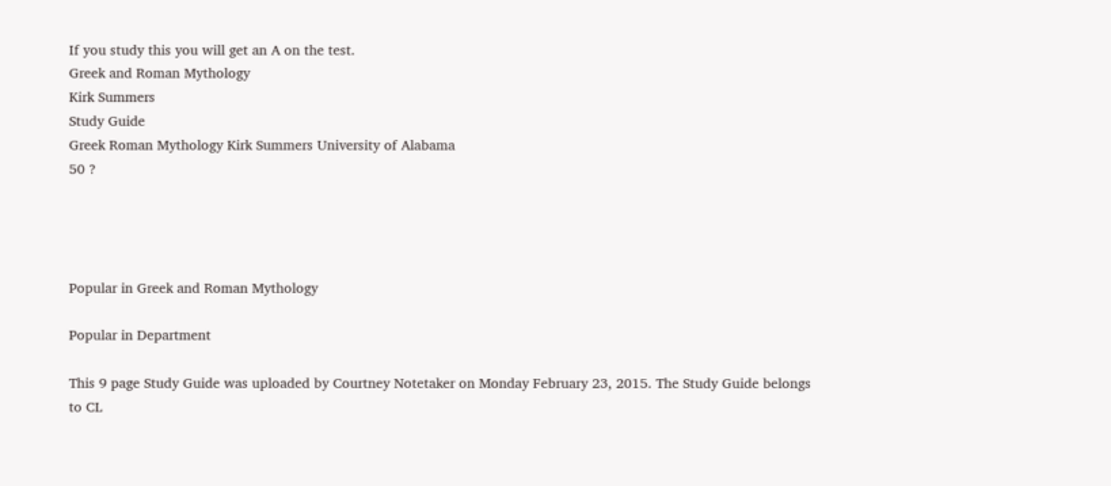If you study this you will get an A on the test.
Greek and Roman Mythology
Kirk Summers
Study Guide
Greek Roman Mythology Kirk Summers University of Alabama
50 ?




Popular in Greek and Roman Mythology

Popular in Department

This 9 page Study Guide was uploaded by Courtney Notetaker on Monday February 23, 2015. The Study Guide belongs to CL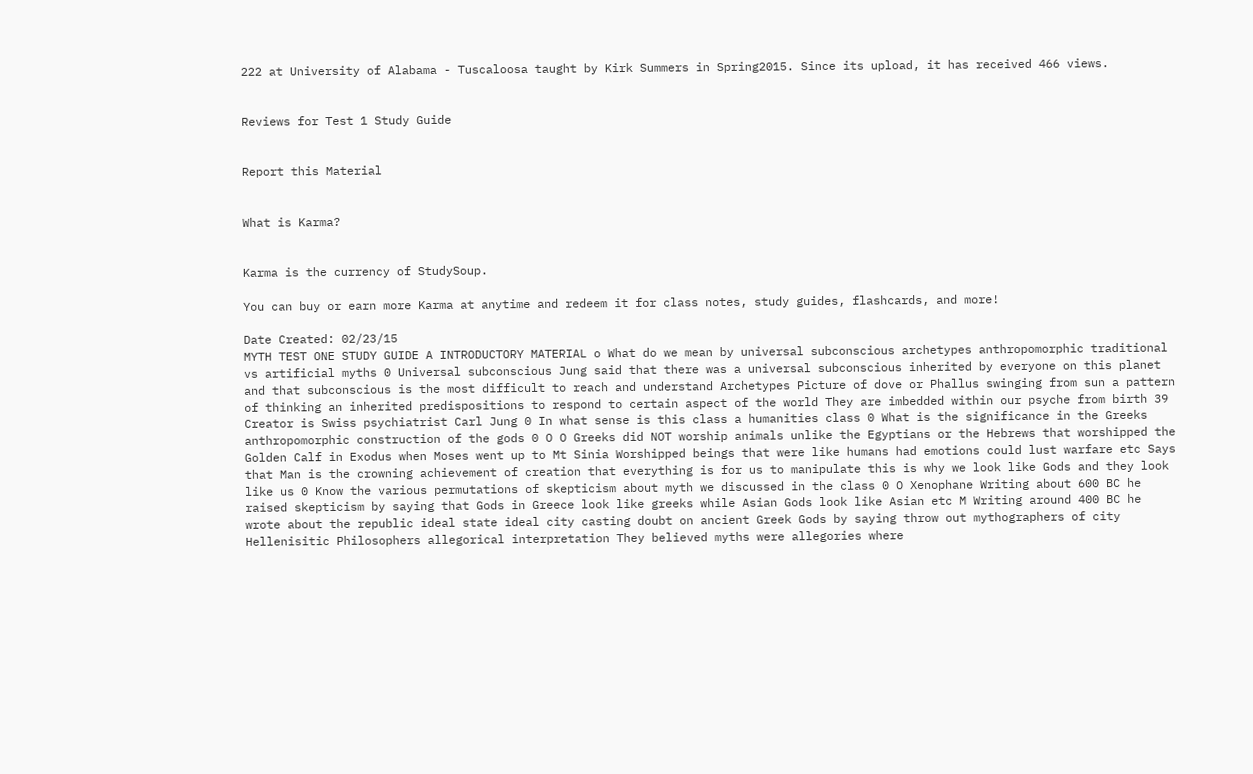222 at University of Alabama - Tuscaloosa taught by Kirk Summers in Spring2015. Since its upload, it has received 466 views.


Reviews for Test 1 Study Guide


Report this Material


What is Karma?


Karma is the currency of StudySoup.

You can buy or earn more Karma at anytime and redeem it for class notes, study guides, flashcards, and more!

Date Created: 02/23/15
MYTH TEST ONE STUDY GUIDE A INTRODUCTORY MATERIAL o What do we mean by universal subconscious archetypes anthropomorphic traditional vs artificial myths 0 Universal subconscious Jung said that there was a universal subconscious inherited by everyone on this planet and that subconscious is the most difficult to reach and understand Archetypes Picture of dove or Phallus swinging from sun a pattern of thinking an inherited predispositions to respond to certain aspect of the world They are imbedded within our psyche from birth 39 Creator is Swiss psychiatrist Carl Jung 0 In what sense is this class a humanities class 0 What is the significance in the Greeks anthropomorphic construction of the gods 0 O O Greeks did NOT worship animals unlike the Egyptians or the Hebrews that worshipped the Golden Calf in Exodus when Moses went up to Mt Sinia Worshipped beings that were like humans had emotions could lust warfare etc Says that Man is the crowning achievement of creation that everything is for us to manipulate this is why we look like Gods and they look like us 0 Know the various permutations of skepticism about myth we discussed in the class 0 O Xenophane Writing about 600 BC he raised skepticism by saying that Gods in Greece look like greeks while Asian Gods look like Asian etc M Writing around 400 BC he wrote about the republic ideal state ideal city casting doubt on ancient Greek Gods by saying throw out mythographers of city Hellenisitic Philosophers allegorical interpretation They believed myths were allegories where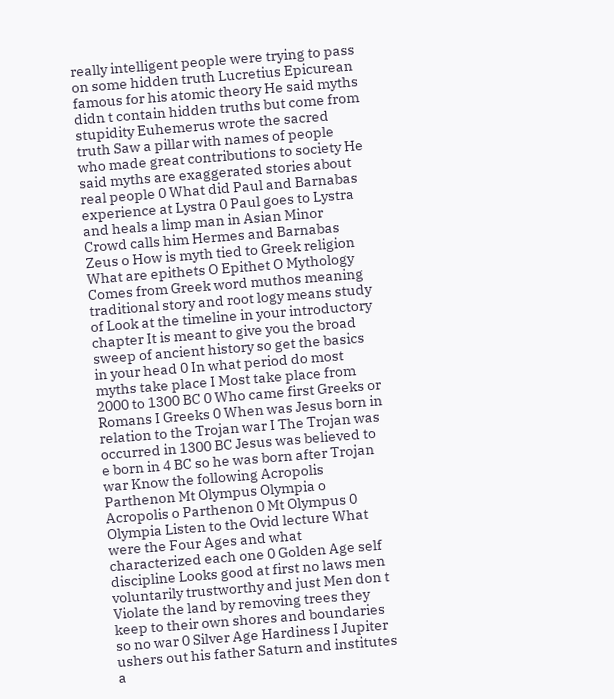really intelligent people were trying to pass on some hidden truth Lucretius Epicurean famous for his atomic theory He said myths didn t contain hidden truths but come from stupidity Euhemerus wrote the sacred truth Saw a pillar with names of people who made great contributions to society He said myths are exaggerated stories about real people 0 What did Paul and Barnabas experience at Lystra 0 Paul goes to Lystra and heals a limp man in Asian Minor Crowd calls him Hermes and Barnabas Zeus o How is myth tied to Greek religion What are epithets O Epithet O Mythology Comes from Greek word muthos meaning traditional story and root logy means study of Look at the timeline in your introductory chapter It is meant to give you the broad sweep of ancient history so get the basics in your head 0 In what period do most myths take place I Most take place from 2000 to 1300 BC 0 Who came first Greeks or Romans I Greeks 0 When was Jesus born in relation to the Trojan war I The Trojan was occurred in 1300 BC Jesus was believed to e born in 4 BC so he was born after Trojan war Know the following Acropolis Parthenon Mt Olympus Olympia o Acropolis o Parthenon 0 Mt Olympus 0 Olympia Listen to the Ovid lecture What were the Four Ages and what characterized each one 0 Golden Age self discipline Looks good at first no laws men voluntarily trustworthy and just Men don t Violate the land by removing trees they keep to their own shores and boundaries so no war 0 Silver Age Hardiness I Jupiter ushers out his father Saturn and institutes a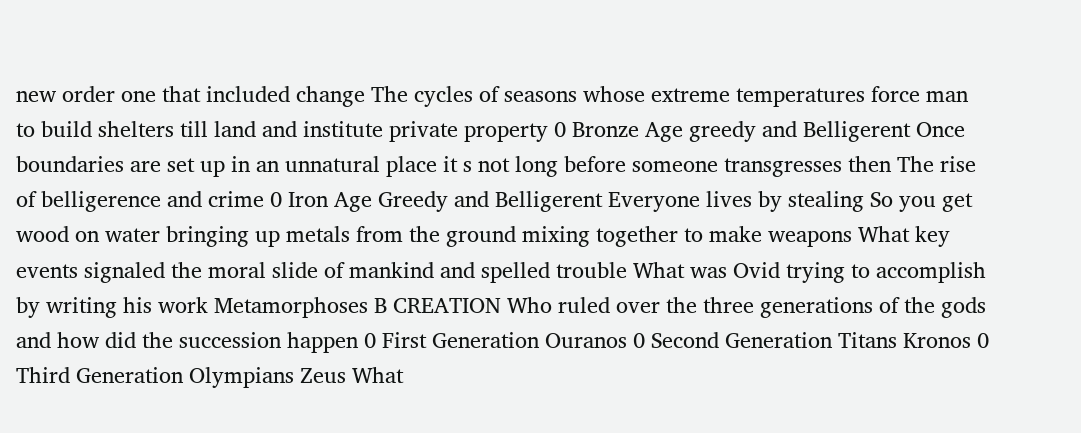new order one that included change The cycles of seasons whose extreme temperatures force man to build shelters till land and institute private property 0 Bronze Age greedy and Belligerent Once boundaries are set up in an unnatural place it s not long before someone transgresses then The rise of belligerence and crime 0 Iron Age Greedy and Belligerent Everyone lives by stealing So you get wood on water bringing up metals from the ground mixing together to make weapons What key events signaled the moral slide of mankind and spelled trouble What was Ovid trying to accomplish by writing his work Metamorphoses B CREATION Who ruled over the three generations of the gods and how did the succession happen 0 First Generation Ouranos 0 Second Generation Titans Kronos 0 Third Generation Olympians Zeus What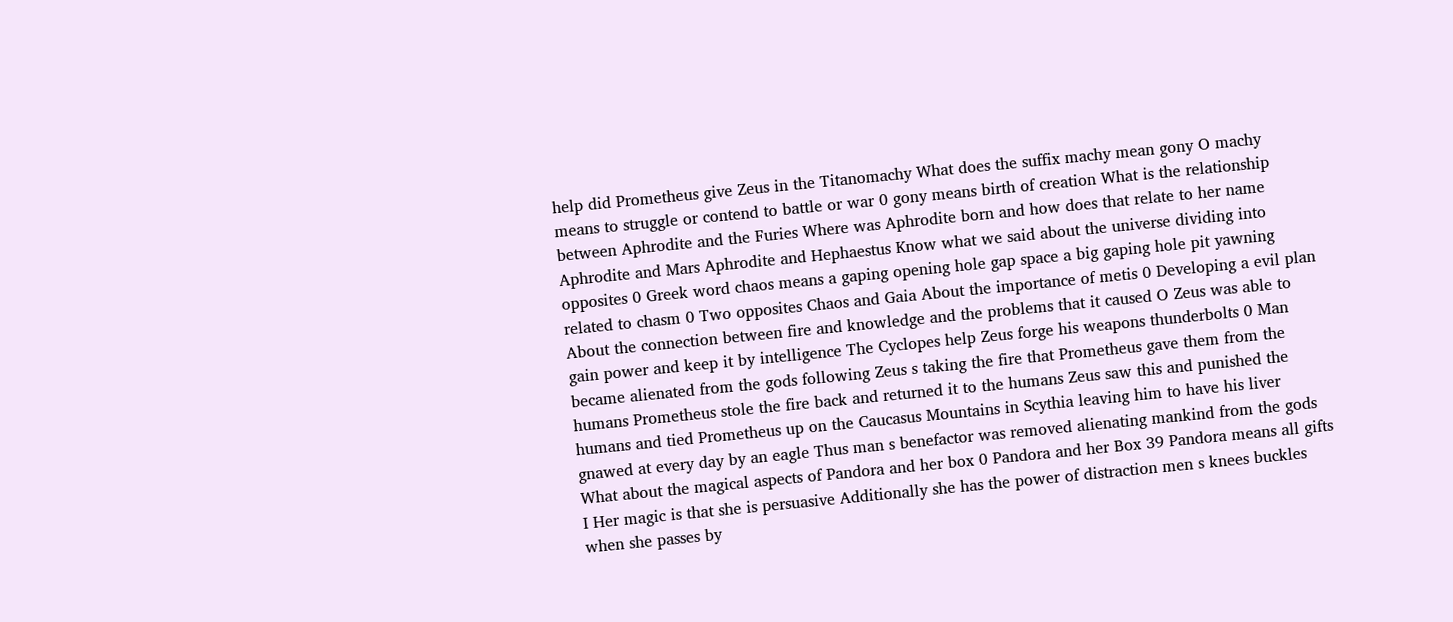help did Prometheus give Zeus in the Titanomachy What does the suffix machy mean gony O machy means to struggle or contend to battle or war 0 gony means birth of creation What is the relationship between Aphrodite and the Furies Where was Aphrodite born and how does that relate to her name Aphrodite and Mars Aphrodite and Hephaestus Know what we said about the universe dividing into opposites 0 Greek word chaos means a gaping opening hole gap space a big gaping hole pit yawning related to chasm 0 Two opposites Chaos and Gaia About the importance of metis 0 Developing a evil plan About the connection between fire and knowledge and the problems that it caused O Zeus was able to gain power and keep it by intelligence The Cyclopes help Zeus forge his weapons thunderbolts 0 Man became alienated from the gods following Zeus s taking the fire that Prometheus gave them from the humans Prometheus stole the fire back and returned it to the humans Zeus saw this and punished the humans and tied Prometheus up on the Caucasus Mountains in Scythia leaving him to have his liver gnawed at every day by an eagle Thus man s benefactor was removed alienating mankind from the gods What about the magical aspects of Pandora and her box 0 Pandora and her Box 39 Pandora means all gifts I Her magic is that she is persuasive Additionally she has the power of distraction men s knees buckles when she passes by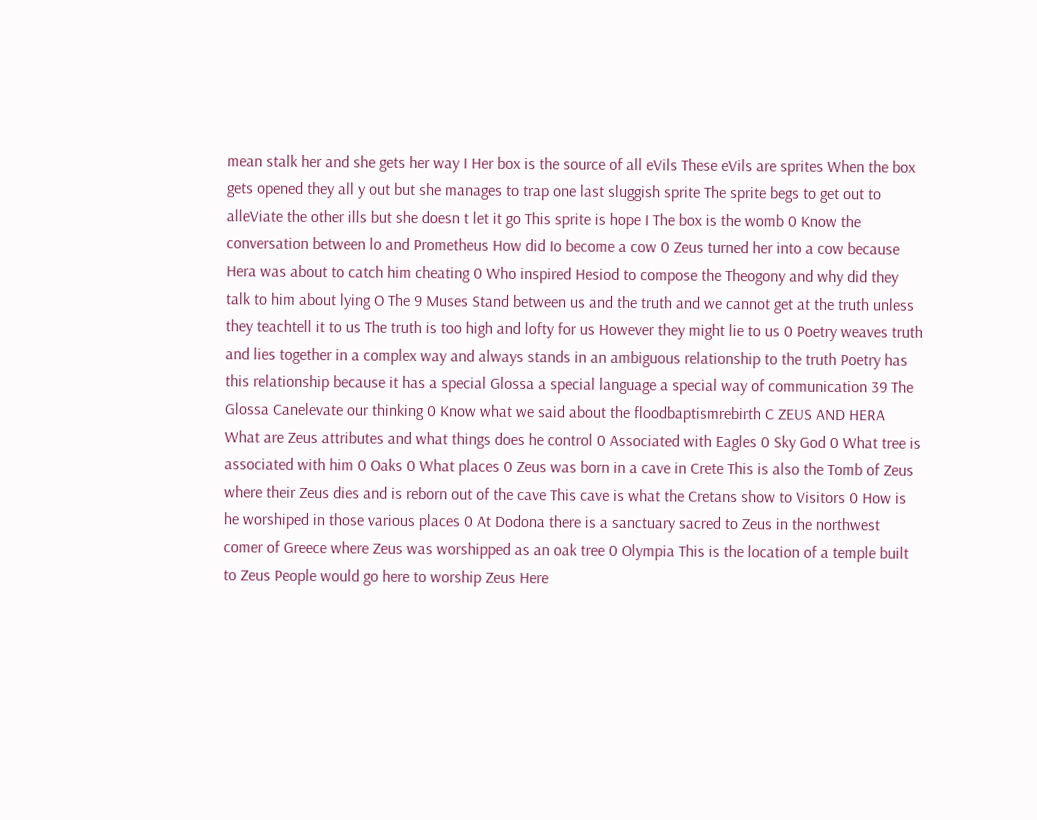mean stalk her and she gets her way I Her box is the source of all eVils These eVils are sprites When the box gets opened they all y out but she manages to trap one last sluggish sprite The sprite begs to get out to alleViate the other ills but she doesn t let it go This sprite is hope I The box is the womb 0 Know the conversation between lo and Prometheus How did Io become a cow 0 Zeus turned her into a cow because Hera was about to catch him cheating 0 Who inspired Hesiod to compose the Theogony and why did they talk to him about lying O The 9 Muses Stand between us and the truth and we cannot get at the truth unless they teachtell it to us The truth is too high and lofty for us However they might lie to us 0 Poetry weaves truth and lies together in a complex way and always stands in an ambiguous relationship to the truth Poetry has this relationship because it has a special Glossa a special language a special way of communication 39 The Glossa Canelevate our thinking 0 Know what we said about the floodbaptismrebirth C ZEUS AND HERA What are Zeus attributes and what things does he control 0 Associated with Eagles 0 Sky God 0 What tree is associated with him 0 Oaks 0 What places 0 Zeus was born in a cave in Crete This is also the Tomb of Zeus where their Zeus dies and is reborn out of the cave This cave is what the Cretans show to Visitors 0 How is he worshiped in those various places 0 At Dodona there is a sanctuary sacred to Zeus in the northwest comer of Greece where Zeus was worshipped as an oak tree 0 Olympia This is the location of a temple built to Zeus People would go here to worship Zeus Here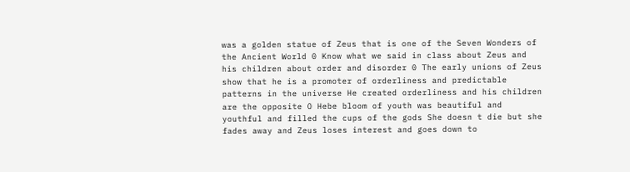was a golden statue of Zeus that is one of the Seven Wonders of the Ancient World 0 Know what we said in class about Zeus and his children about order and disorder 0 The early unions of Zeus show that he is a promoter of orderliness and predictable patterns in the universe He created orderliness and his children are the opposite O Hebe bloom of youth was beautiful and youthful and filled the cups of the gods She doesn t die but she fades away and Zeus loses interest and goes down to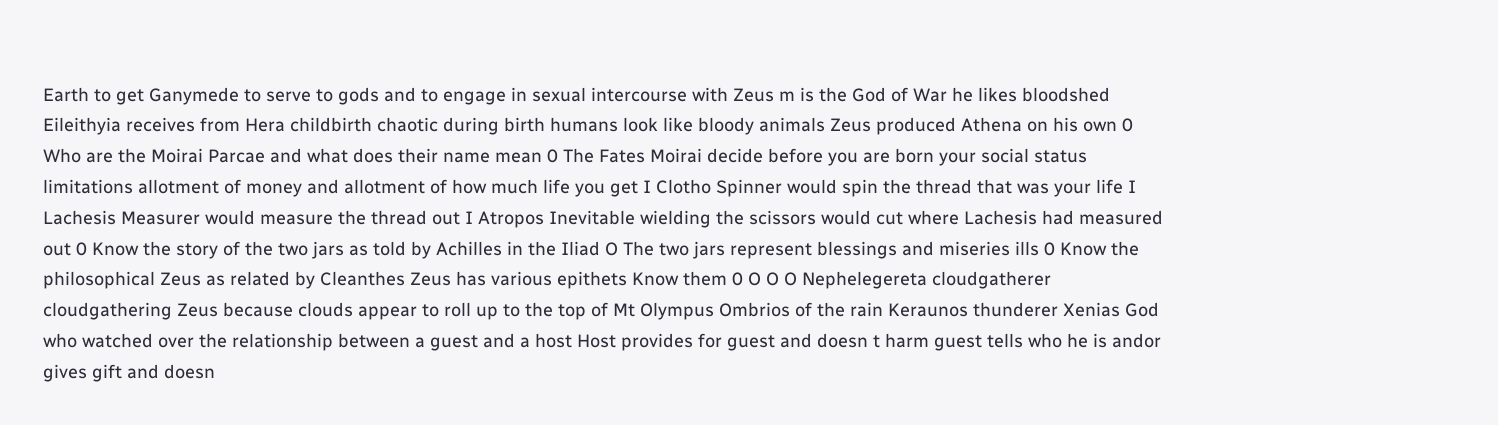Earth to get Ganymede to serve to gods and to engage in sexual intercourse with Zeus m is the God of War he likes bloodshed Eileithyia receives from Hera childbirth chaotic during birth humans look like bloody animals Zeus produced Athena on his own 0 Who are the Moirai Parcae and what does their name mean 0 The Fates Moirai decide before you are born your social status limitations allotment of money and allotment of how much life you get I Clotho Spinner would spin the thread that was your life I Lachesis Measurer would measure the thread out I Atropos Inevitable wielding the scissors would cut where Lachesis had measured out 0 Know the story of the two jars as told by Achilles in the Iliad O The two jars represent blessings and miseries ills 0 Know the philosophical Zeus as related by Cleanthes Zeus has various epithets Know them 0 O O O Nephelegereta cloudgatherer cloudgathering Zeus because clouds appear to roll up to the top of Mt Olympus Ombrios of the rain Keraunos thunderer Xenias God who watched over the relationship between a guest and a host Host provides for guest and doesn t harm guest tells who he is andor gives gift and doesn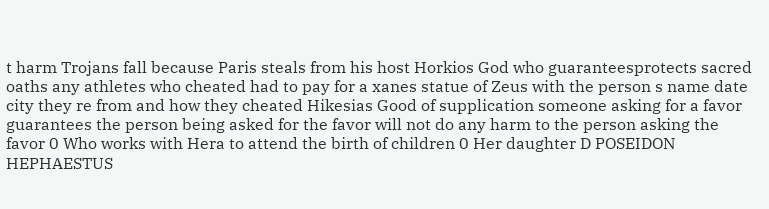t harm Trojans fall because Paris steals from his host Horkios God who guaranteesprotects sacred oaths any athletes who cheated had to pay for a xanes statue of Zeus with the person s name date city they re from and how they cheated Hikesias Good of supplication someone asking for a favor guarantees the person being asked for the favor will not do any harm to the person asking the favor 0 Who works with Hera to attend the birth of children 0 Her daughter D POSEIDON HEPHAESTUS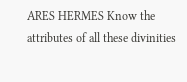ARES HERMES Know the attributes of all these divinities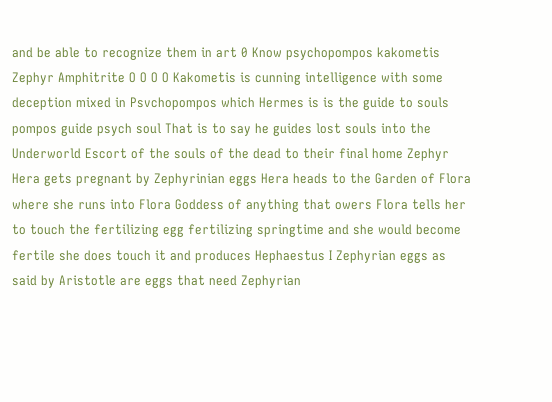and be able to recognize them in art 0 Know psychopompos kakometis Zephyr Amphitrite O O O O Kakometis is cunning intelligence with some deception mixed in Psvchopompos which Hermes is is the guide to souls pompos guide psych soul That is to say he guides lost souls into the Underworld Escort of the souls of the dead to their final home Zephyr Hera gets pregnant by Zephyrinian eggs Hera heads to the Garden of Flora where she runs into Flora Goddess of anything that owers Flora tells her to touch the fertilizing egg fertilizing springtime and she would become fertile she does touch it and produces Hephaestus I Zephyrian eggs as said by Aristotle are eggs that need Zephyrian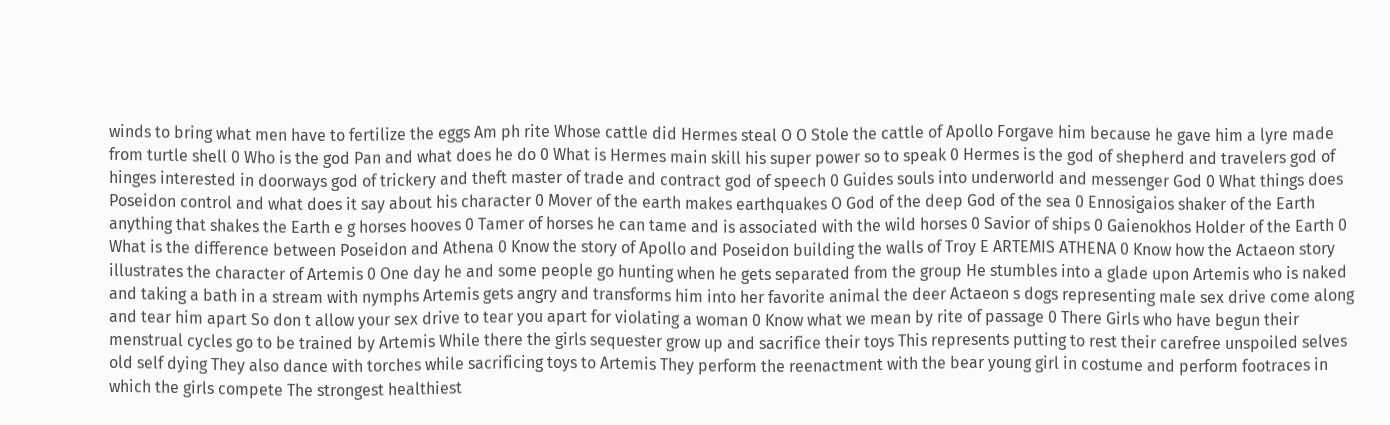winds to bring what men have to fertilize the eggs Am ph rite Whose cattle did Hermes steal O O Stole the cattle of Apollo Forgave him because he gave him a lyre made from turtle shell 0 Who is the god Pan and what does he do 0 What is Hermes main skill his super power so to speak 0 Hermes is the god of shepherd and travelers god of hinges interested in doorways god of trickery and theft master of trade and contract god of speech 0 Guides souls into underworld and messenger God 0 What things does Poseidon control and what does it say about his character 0 Mover of the earth makes earthquakes O God of the deep God of the sea 0 Ennosigaios shaker of the Earth anything that shakes the Earth e g horses hooves 0 Tamer of horses he can tame and is associated with the wild horses 0 Savior of ships 0 Gaienokhos Holder of the Earth 0 What is the difference between Poseidon and Athena 0 Know the story of Apollo and Poseidon building the walls of Troy E ARTEMIS ATHENA 0 Know how the Actaeon story illustrates the character of Artemis 0 One day he and some people go hunting when he gets separated from the group He stumbles into a glade upon Artemis who is naked and taking a bath in a stream with nymphs Artemis gets angry and transforms him into her favorite animal the deer Actaeon s dogs representing male sex drive come along and tear him apart So don t allow your sex drive to tear you apart for violating a woman 0 Know what we mean by rite of passage 0 There Girls who have begun their menstrual cycles go to be trained by Artemis While there the girls sequester grow up and sacrifice their toys This represents putting to rest their carefree unspoiled selves old self dying They also dance with torches while sacrificing toys to Artemis They perform the reenactment with the bear young girl in costume and perform footraces in which the girls compete The strongest healthiest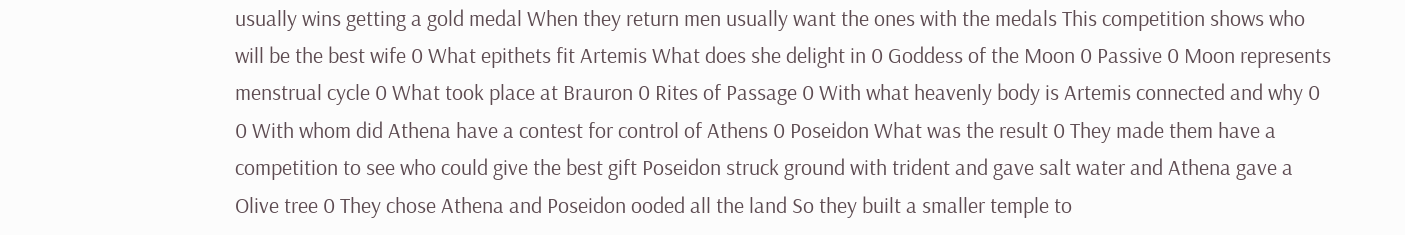usually wins getting a gold medal When they return men usually want the ones with the medals This competition shows who will be the best wife 0 What epithets fit Artemis What does she delight in 0 Goddess of the Moon 0 Passive 0 Moon represents menstrual cycle 0 What took place at Brauron 0 Rites of Passage 0 With what heavenly body is Artemis connected and why 0 0 With whom did Athena have a contest for control of Athens 0 Poseidon What was the result 0 They made them have a competition to see who could give the best gift Poseidon struck ground with trident and gave salt water and Athena gave a Olive tree 0 They chose Athena and Poseidon ooded all the land So they built a smaller temple to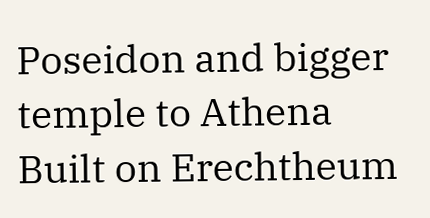Poseidon and bigger temple to Athena Built on Erechtheum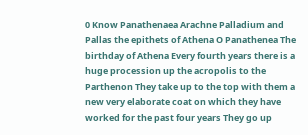0 Know Panathenaea Arachne Palladium and Pallas the epithets of Athena O Panathenea The birthday of Athena Every fourth years there is a huge procession up the acropolis to the Parthenon They take up to the top with them a new very elaborate coat on which they have worked for the past four years They go up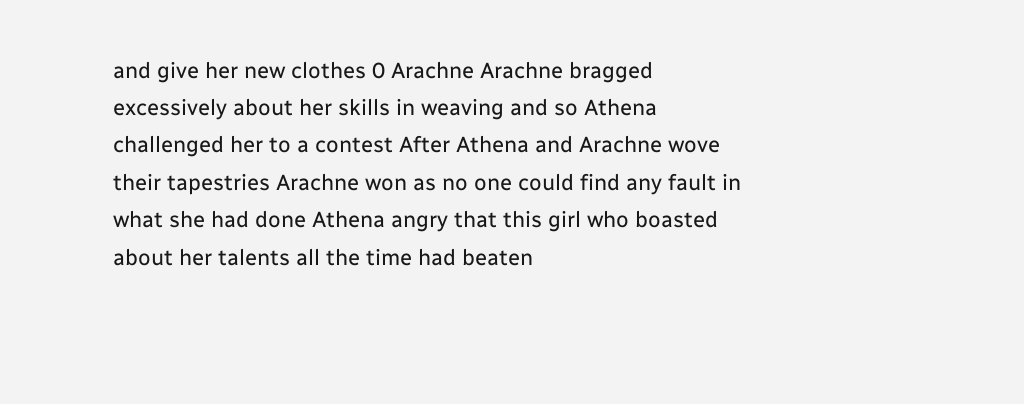and give her new clothes 0 Arachne Arachne bragged excessively about her skills in weaving and so Athena challenged her to a contest After Athena and Arachne wove their tapestries Arachne won as no one could find any fault in what she had done Athena angry that this girl who boasted about her talents all the time had beaten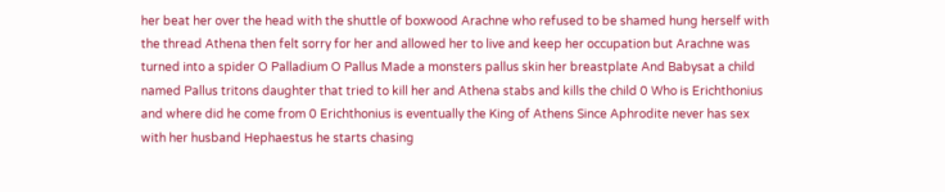her beat her over the head with the shuttle of boxwood Arachne who refused to be shamed hung herself with the thread Athena then felt sorry for her and allowed her to live and keep her occupation but Arachne was turned into a spider O Palladium O Pallus Made a monsters pallus skin her breastplate And Babysat a child named Pallus tritons daughter that tried to kill her and Athena stabs and kills the child 0 Who is Erichthonius and where did he come from 0 Erichthonius is eventually the King of Athens Since Aphrodite never has sex with her husband Hephaestus he starts chasing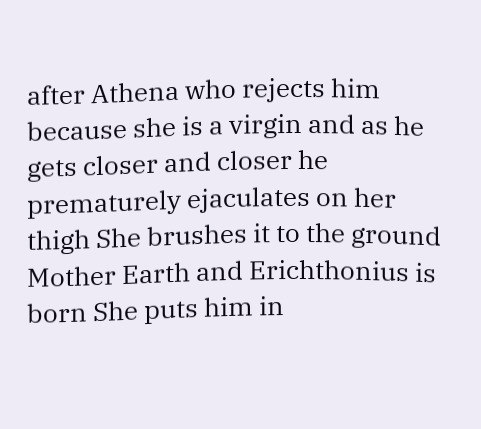after Athena who rejects him because she is a virgin and as he gets closer and closer he prematurely ejaculates on her thigh She brushes it to the ground Mother Earth and Erichthonius is born She puts him in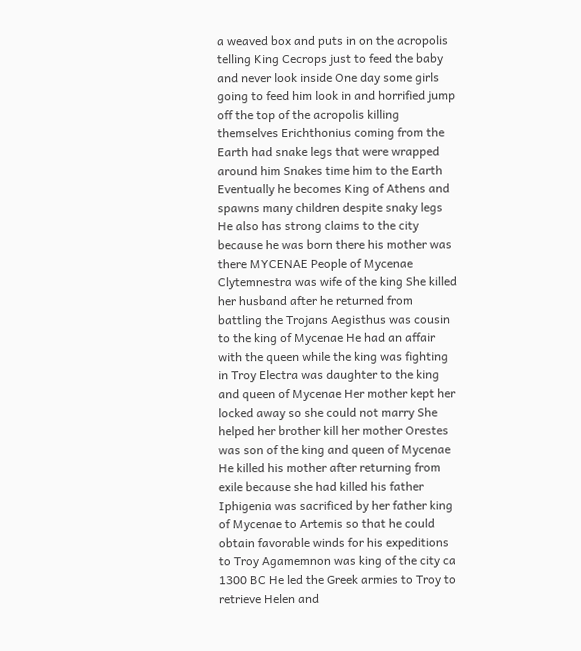a weaved box and puts in on the acropolis telling King Cecrops just to feed the baby and never look inside One day some girls going to feed him look in and horrified jump off the top of the acropolis killing themselves Erichthonius coming from the Earth had snake legs that were wrapped around him Snakes time him to the Earth Eventually he becomes King of Athens and spawns many children despite snaky legs He also has strong claims to the city because he was born there his mother was there MYCENAE People of Mycenae Clytemnestra was wife of the king She killed her husband after he returned from battling the Trojans Aegisthus was cousin to the king of Mycenae He had an affair with the queen while the king was fighting in Troy Electra was daughter to the king and queen of Mycenae Her mother kept her locked away so she could not marry She helped her brother kill her mother Orestes was son of the king and queen of Mycenae He killed his mother after returning from exile because she had killed his father Iphigenia was sacrificed by her father king of Mycenae to Artemis so that he could obtain favorable winds for his expeditions to Troy Agamemnon was king of the city ca 1300 BC He led the Greek armies to Troy to retrieve Helen and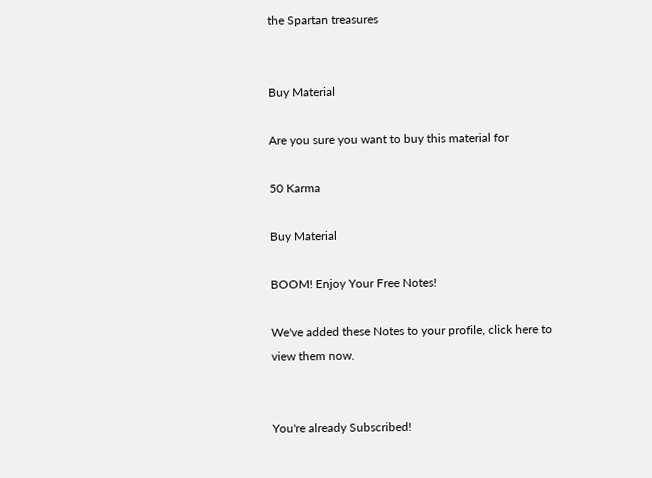the Spartan treasures


Buy Material

Are you sure you want to buy this material for

50 Karma

Buy Material

BOOM! Enjoy Your Free Notes!

We've added these Notes to your profile, click here to view them now.


You're already Subscribed!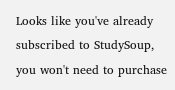Looks like you've already subscribed to StudySoup, you won't need to purchase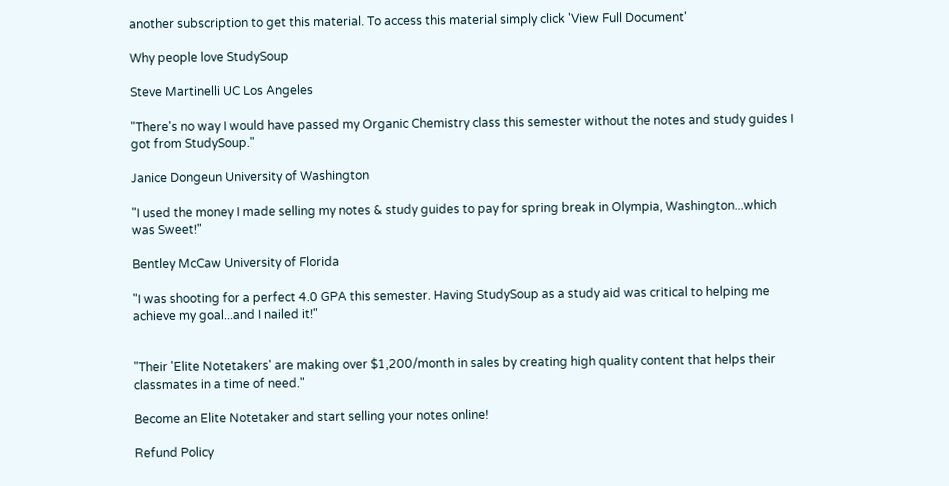another subscription to get this material. To access this material simply click 'View Full Document'

Why people love StudySoup

Steve Martinelli UC Los Angeles

"There's no way I would have passed my Organic Chemistry class this semester without the notes and study guides I got from StudySoup."

Janice Dongeun University of Washington

"I used the money I made selling my notes & study guides to pay for spring break in Olympia, Washington...which was Sweet!"

Bentley McCaw University of Florida

"I was shooting for a perfect 4.0 GPA this semester. Having StudySoup as a study aid was critical to helping me achieve my goal...and I nailed it!"


"Their 'Elite Notetakers' are making over $1,200/month in sales by creating high quality content that helps their classmates in a time of need."

Become an Elite Notetaker and start selling your notes online!

Refund Policy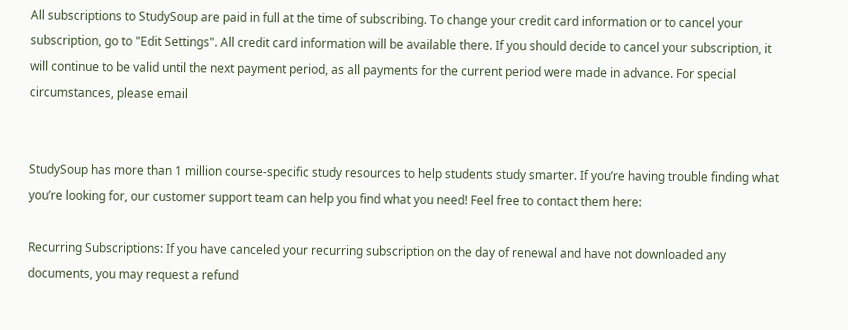All subscriptions to StudySoup are paid in full at the time of subscribing. To change your credit card information or to cancel your subscription, go to "Edit Settings". All credit card information will be available there. If you should decide to cancel your subscription, it will continue to be valid until the next payment period, as all payments for the current period were made in advance. For special circumstances, please email


StudySoup has more than 1 million course-specific study resources to help students study smarter. If you’re having trouble finding what you’re looking for, our customer support team can help you find what you need! Feel free to contact them here:

Recurring Subscriptions: If you have canceled your recurring subscription on the day of renewal and have not downloaded any documents, you may request a refund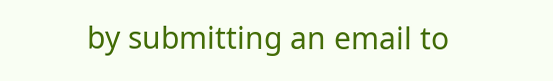by submitting an email to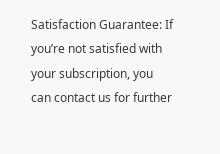Satisfaction Guarantee: If you’re not satisfied with your subscription, you can contact us for further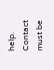help. Contact must be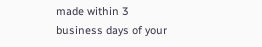made within 3 business days of your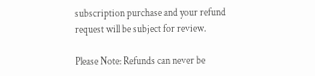subscription purchase and your refund request will be subject for review.

Please Note: Refunds can never be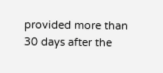provided more than 30 days after the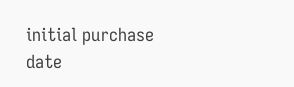initial purchase date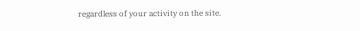regardless of your activity on the site.